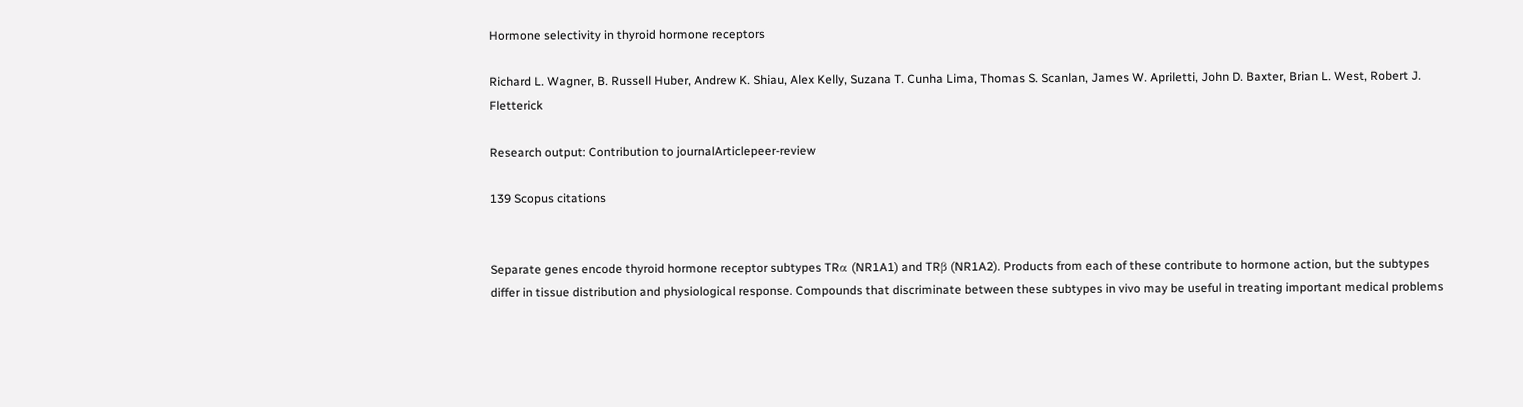Hormone selectivity in thyroid hormone receptors

Richard L. Wagner, B. Russell Huber, Andrew K. Shiau, Alex Kelly, Suzana T. Cunha Lima, Thomas S. Scanlan, James W. Apriletti, John D. Baxter, Brian L. West, Robert J. Fletterick

Research output: Contribution to journalArticlepeer-review

139 Scopus citations


Separate genes encode thyroid hormone receptor subtypes TRα (NR1A1) and TRβ (NR1A2). Products from each of these contribute to hormone action, but the subtypes differ in tissue distribution and physiological response. Compounds that discriminate between these subtypes in vivo may be useful in treating important medical problems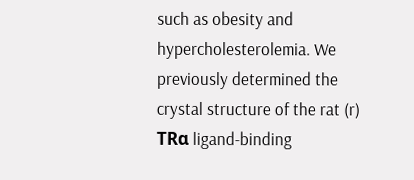such as obesity and hypercholesterolemia. We previously determined the crystal structure of the rat (r) TRα ligand-binding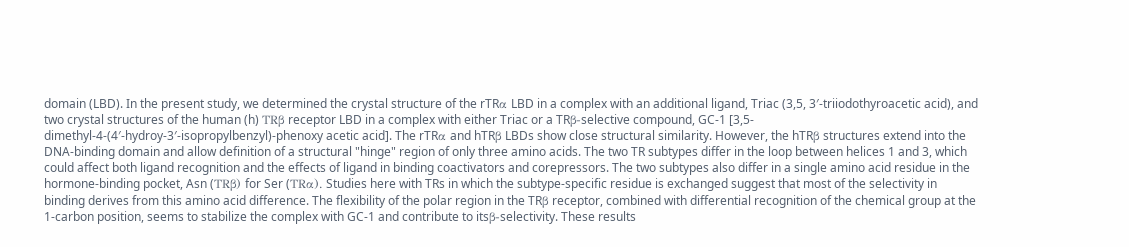domain (LBD). In the present study, we determined the crystal structure of the rTRα LBD in a complex with an additional ligand, Triac (3,5, 3′-triiodothyroacetic acid), and two crystal structures of the human (h) TRβ receptor LBD in a complex with either Triac or a TRβ-selective compound, GC-1 [3,5-dimethyl-4-(4′-hydroy-3′-isopropylbenzyl)-phenoxy acetic acid]. The rTRα and hTRβ LBDs show close structural similarity. However, the hTRβ structures extend into the DNA-binding domain and allow definition of a structural "hinge" region of only three amino acids. The two TR subtypes differ in the loop between helices 1 and 3, which could affect both ligand recognition and the effects of ligand in binding coactivators and corepressors. The two subtypes also differ in a single amino acid residue in the hormone-binding pocket, Asn (TRβ) for Ser (TRα). Studies here with TRs in which the subtype-specific residue is exchanged suggest that most of the selectivity in binding derives from this amino acid difference. The flexibility of the polar region in the TRβ receptor, combined with differential recognition of the chemical group at the 1-carbon position, seems to stabilize the complex with GC-1 and contribute to itsβ-selectivity. These results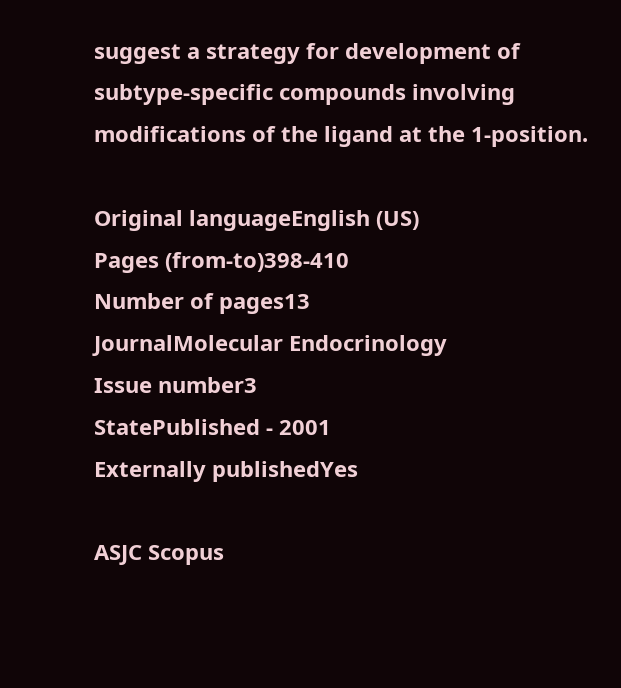suggest a strategy for development of subtype-specific compounds involving modifications of the ligand at the 1-position.

Original languageEnglish (US)
Pages (from-to)398-410
Number of pages13
JournalMolecular Endocrinology
Issue number3
StatePublished - 2001
Externally publishedYes

ASJC Scopus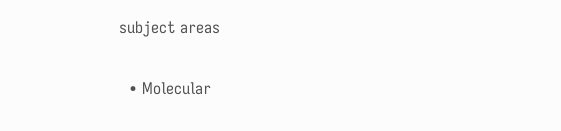subject areas

  • Molecular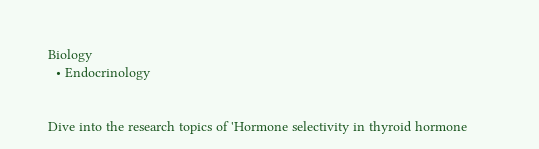Biology
  • Endocrinology


Dive into the research topics of 'Hormone selectivity in thyroid hormone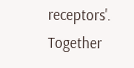receptors'. Together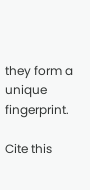they form a unique fingerprint.

Cite this